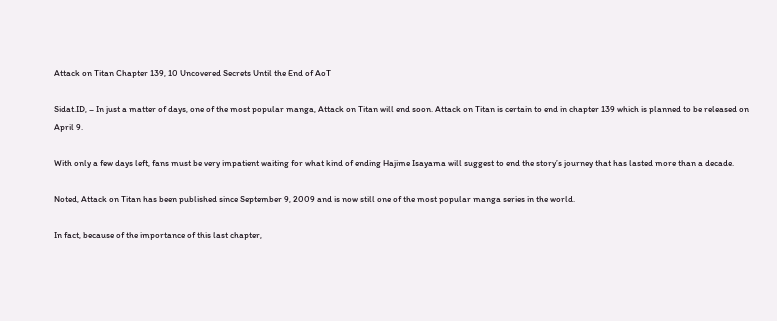Attack on Titan Chapter 139, 10 Uncovered Secrets Until the End of AoT

Sidat.ID, – In just a matter of days, one of the most popular manga, Attack on Titan will end soon. Attack on Titan is certain to end in chapter 139 which is planned to be released on April 9.

With only a few days left, fans must be very impatient waiting for what kind of ending Hajime Isayama will suggest to end the story’s journey that has lasted more than a decade.

Noted, Attack on Titan has been published since September 9, 2009 and is now still one of the most popular manga series in the world.

In fact, because of the importance of this last chapter,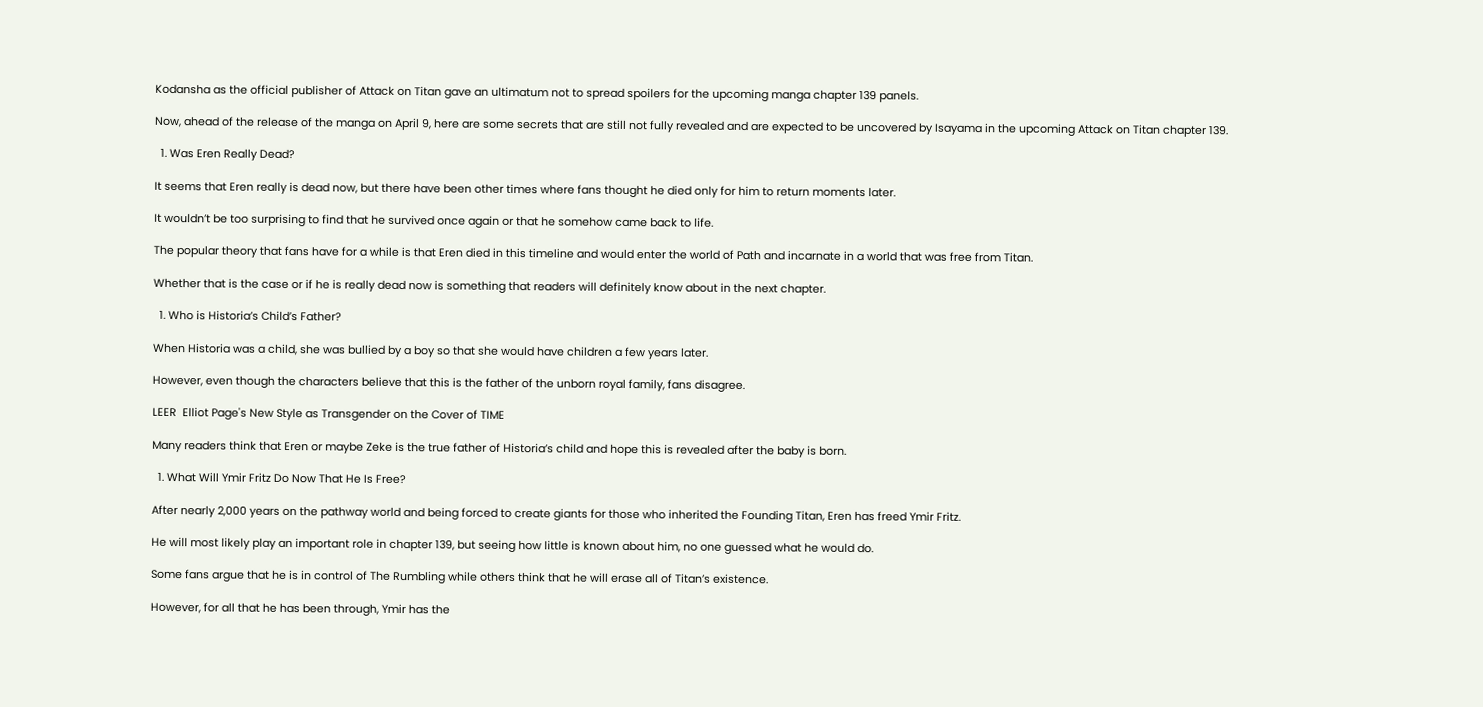Kodansha as the official publisher of Attack on Titan gave an ultimatum not to spread spoilers for the upcoming manga chapter 139 panels.

Now, ahead of the release of the manga on April 9, here are some secrets that are still not fully revealed and are expected to be uncovered by Isayama in the upcoming Attack on Titan chapter 139.

  1. Was Eren Really Dead?

It seems that Eren really is dead now, but there have been other times where fans thought he died only for him to return moments later.

It wouldn’t be too surprising to find that he survived once again or that he somehow came back to life.

The popular theory that fans have for a while is that Eren died in this timeline and would enter the world of Path and incarnate in a world that was free from Titan.

Whether that is the case or if he is really dead now is something that readers will definitely know about in the next chapter.

  1. Who is Historia’s Child’s Father?

When Historia was a child, she was bullied by a boy so that she would have children a few years later.

However, even though the characters believe that this is the father of the unborn royal family, fans disagree.

LEER  Elliot Page's New Style as Transgender on the Cover of TIME

Many readers think that Eren or maybe Zeke is the true father of Historia’s child and hope this is revealed after the baby is born.

  1. What Will Ymir Fritz Do Now That He Is Free?

After nearly 2,000 years on the pathway world and being forced to create giants for those who inherited the Founding Titan, Eren has freed Ymir Fritz.

He will most likely play an important role in chapter 139, but seeing how little is known about him, no one guessed what he would do.

Some fans argue that he is in control of The Rumbling while others think that he will erase all of Titan’s existence.

However, for all that he has been through, Ymir has the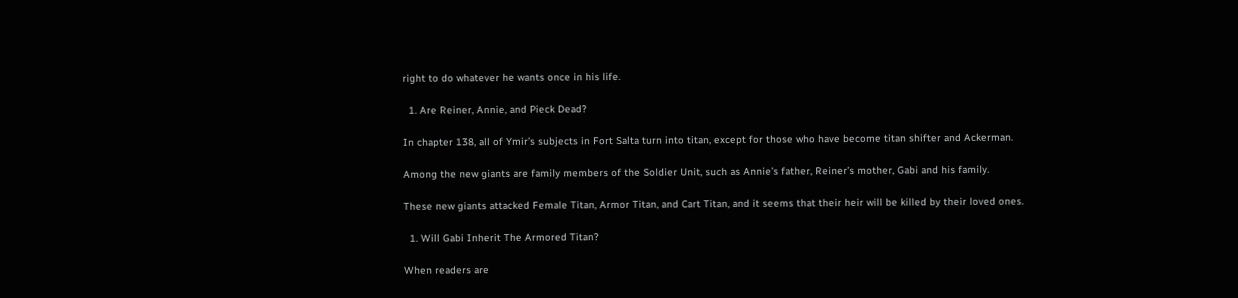right to do whatever he wants once in his life.

  1. Are Reiner, Annie, and Pieck Dead?

In chapter 138, all of Ymir’s subjects in Fort Salta turn into titan, except for those who have become titan shifter and Ackerman.

Among the new giants are family members of the Soldier Unit, such as Annie’s father, Reiner’s mother, Gabi and his family.

These new giants attacked Female Titan, Armor Titan, and Cart Titan, and it seems that their heir will be killed by their loved ones.

  1. Will Gabi Inherit The Armored Titan?

When readers are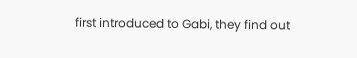first introduced to Gabi, they find out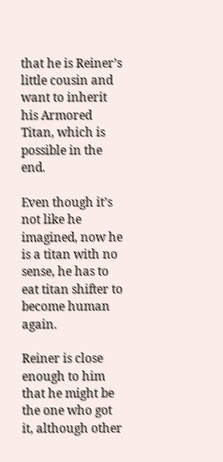that he is Reiner’s little cousin and want to inherit his Armored Titan, which is possible in the end.

Even though it’s not like he imagined, now he is a titan with no sense, he has to eat titan shifter to become human again.

Reiner is close enough to him that he might be the one who got it, although other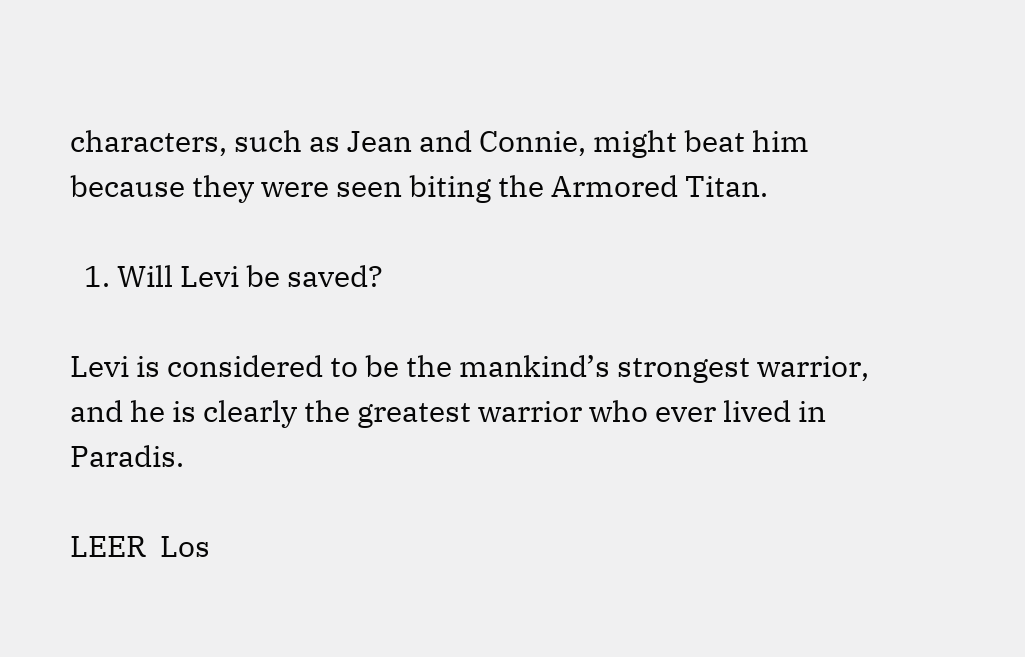characters, such as Jean and Connie, might beat him because they were seen biting the Armored Titan.

  1. Will Levi be saved?

Levi is considered to be the mankind’s strongest warrior, and he is clearly the greatest warrior who ever lived in Paradis.

LEER  Los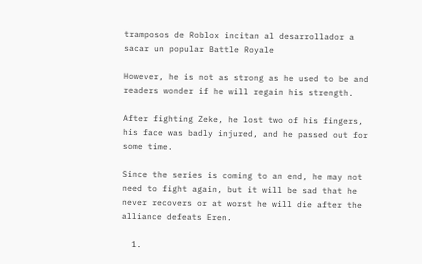tramposos de Roblox incitan al desarrollador a sacar un popular Battle Royale

However, he is not as strong as he used to be and readers wonder if he will regain his strength.

After fighting Zeke, he lost two of his fingers, his face was badly injured, and he passed out for some time.

Since the series is coming to an end, he may not need to fight again, but it will be sad that he never recovers or at worst he will die after the alliance defeats Eren.

  1.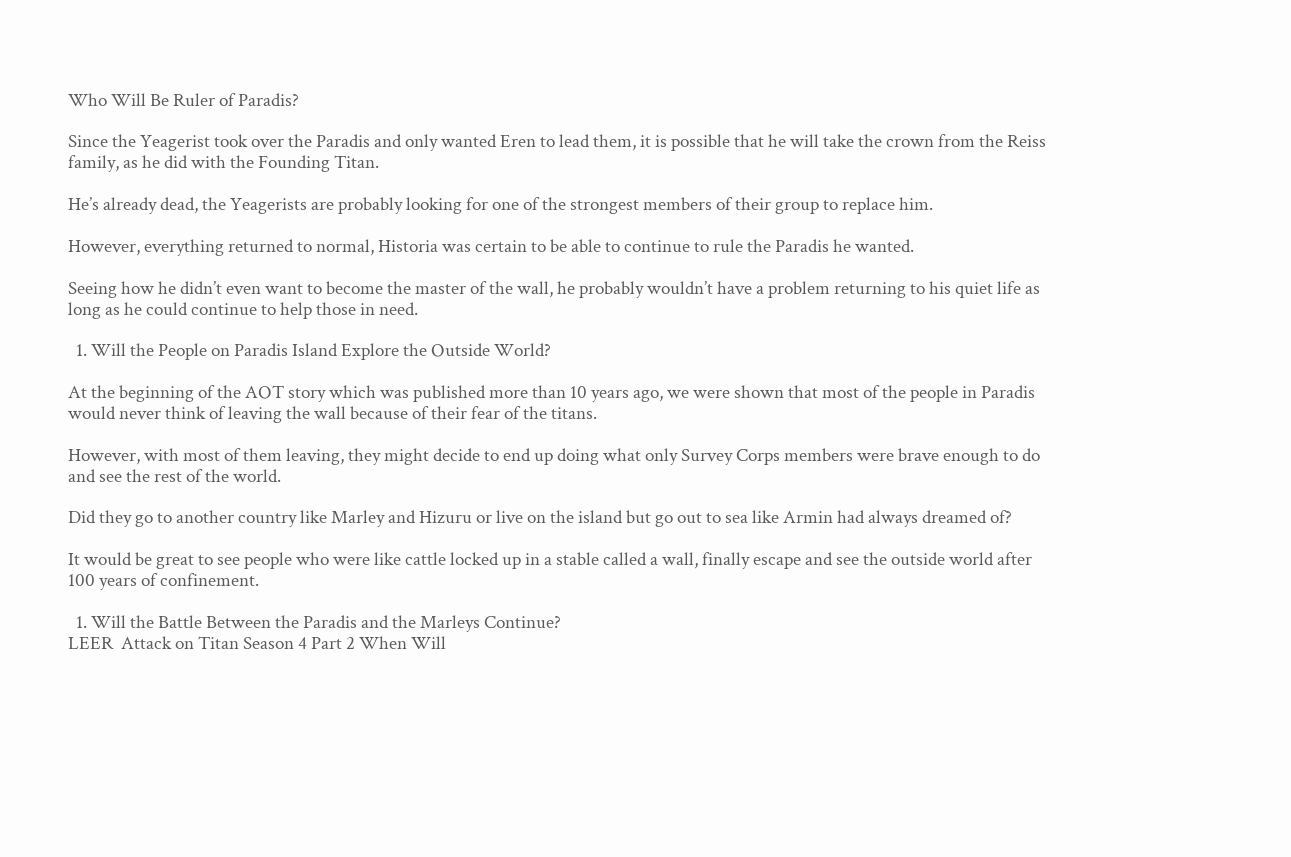Who Will Be Ruler of Paradis?

Since the Yeagerist took over the Paradis and only wanted Eren to lead them, it is possible that he will take the crown from the Reiss family, as he did with the Founding Titan.

He’s already dead, the Yeagerists are probably looking for one of the strongest members of their group to replace him.

However, everything returned to normal, Historia was certain to be able to continue to rule the Paradis he wanted.

Seeing how he didn’t even want to become the master of the wall, he probably wouldn’t have a problem returning to his quiet life as long as he could continue to help those in need.

  1. Will the People on Paradis Island Explore the Outside World?

At the beginning of the AOT story which was published more than 10 years ago, we were shown that most of the people in Paradis would never think of leaving the wall because of their fear of the titans.

However, with most of them leaving, they might decide to end up doing what only Survey Corps members were brave enough to do and see the rest of the world.

Did they go to another country like Marley and Hizuru or live on the island but go out to sea like Armin had always dreamed of?

It would be great to see people who were like cattle locked up in a stable called a wall, finally escape and see the outside world after 100 years of confinement.

  1. Will the Battle Between the Paradis and the Marleys Continue?
LEER  Attack on Titan Season 4 Part 2 When Will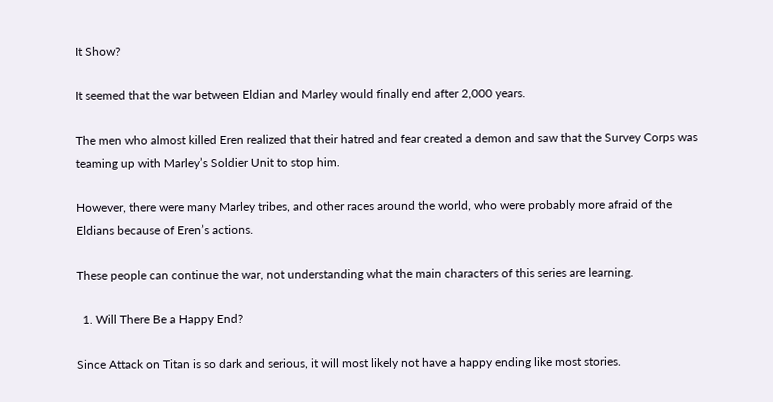It Show?

It seemed that the war between Eldian and Marley would finally end after 2,000 years.

The men who almost killed Eren realized that their hatred and fear created a demon and saw that the Survey Corps was teaming up with Marley’s Soldier Unit to stop him.

However, there were many Marley tribes, and other races around the world, who were probably more afraid of the Eldians because of Eren’s actions.

These people can continue the war, not understanding what the main characters of this series are learning.

  1. Will There Be a Happy End?

Since Attack on Titan is so dark and serious, it will most likely not have a happy ending like most stories.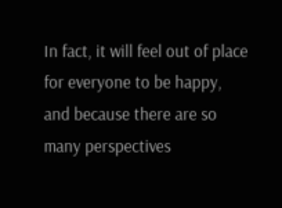In fact, it will feel out of place for everyone to be happy, and because there are so many perspectives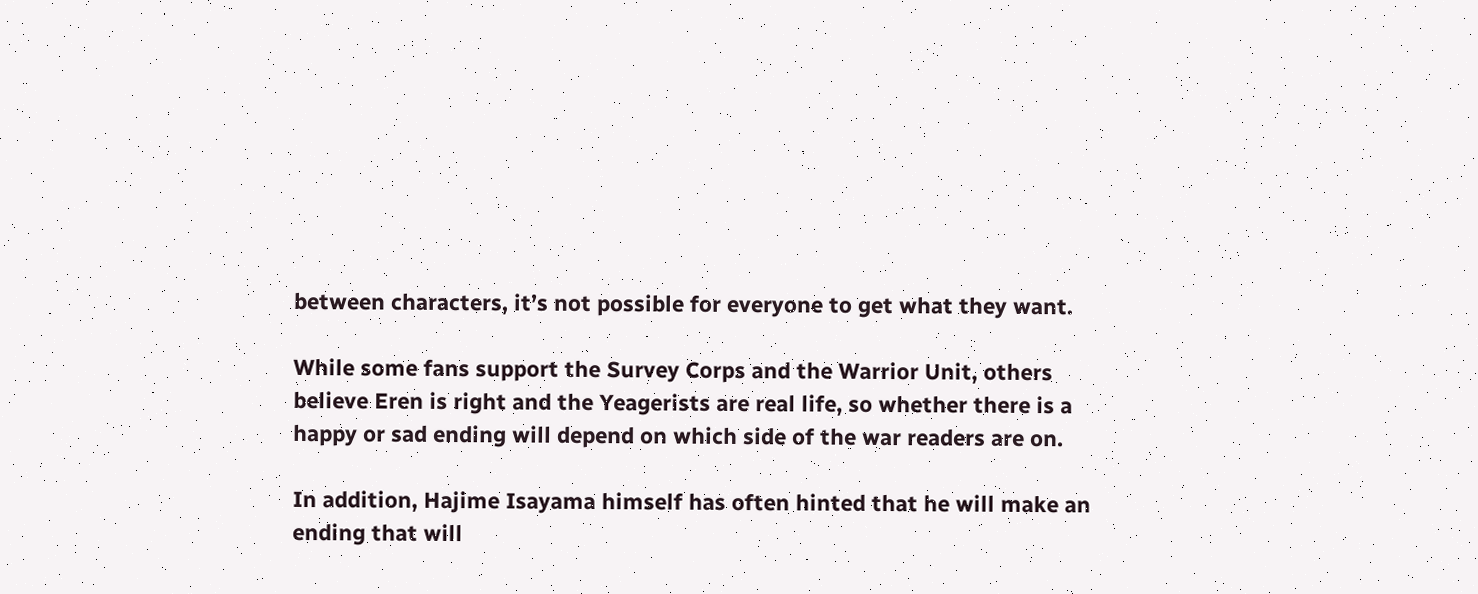between characters, it’s not possible for everyone to get what they want.

While some fans support the Survey Corps and the Warrior Unit, others believe Eren is right and the Yeagerists are real life, so whether there is a happy or sad ending will depend on which side of the war readers are on.

In addition, Hajime Isayama himself has often hinted that he will make an ending that will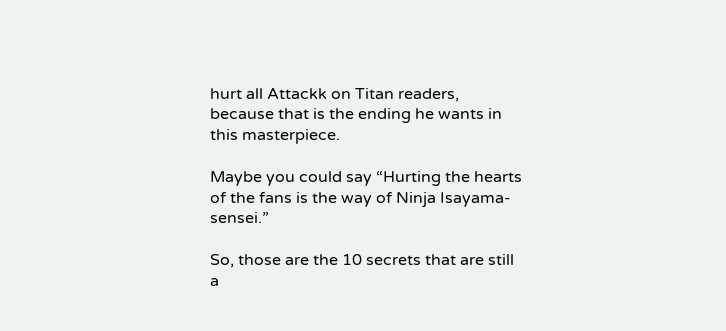hurt all Attackk on Titan readers, because that is the ending he wants in this masterpiece.

Maybe you could say “Hurting the hearts of the fans is the way of Ninja Isayama-sensei.”

So, those are the 10 secrets that are still a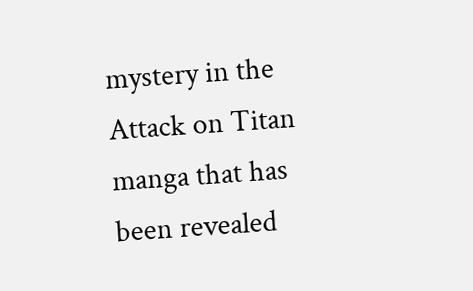mystery in the Attack on Titan manga that has been revealed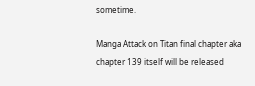sometime.

Manga Attack on Titan final chapter aka chapter 139 itself will be released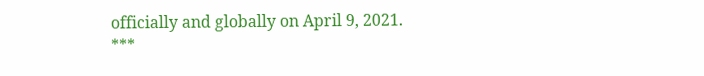officially and globally on April 9, 2021. ***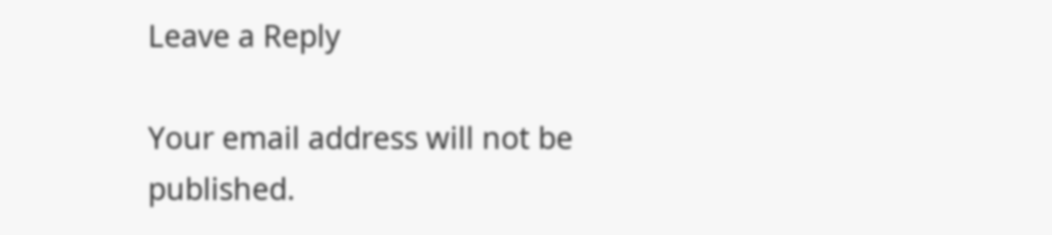Leave a Reply

Your email address will not be published.